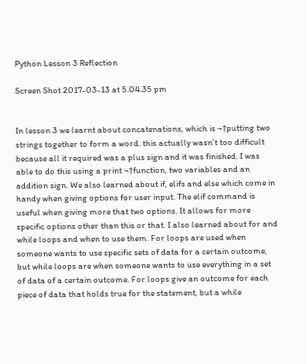Python Lesson 3 Reflection

Screen Shot 2017-03-13 at 5.04.35 pm


In lesson 3 we learnt about concatenations, which is ¬†putting two strings together to form a word. this actually wasn’t too difficult because all it required was a plus sign and it was finished. I was able to do this using a print ¬†function, two variables and an addition sign. We also learned about if, elifs and else which come in handy when giving options for user input. The elif command is useful when giving more that two options. It allows for more specific options other than this or that. I also learned about for and while loops and when to use them. For loops are used when someone wants to use specific sets of data for a certain outcome, but while loops are when someone wants to use everything in a set of data of a certain outcome. For loops give an outcome for each piece of data that holds true for the statement, but a while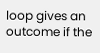loop gives an outcome if the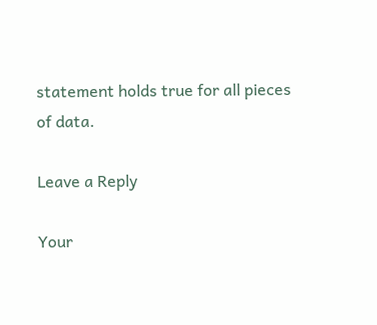statement holds true for all pieces of data.

Leave a Reply

Your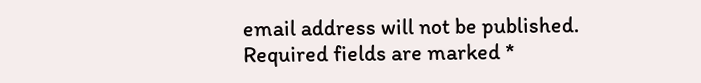email address will not be published. Required fields are marked *